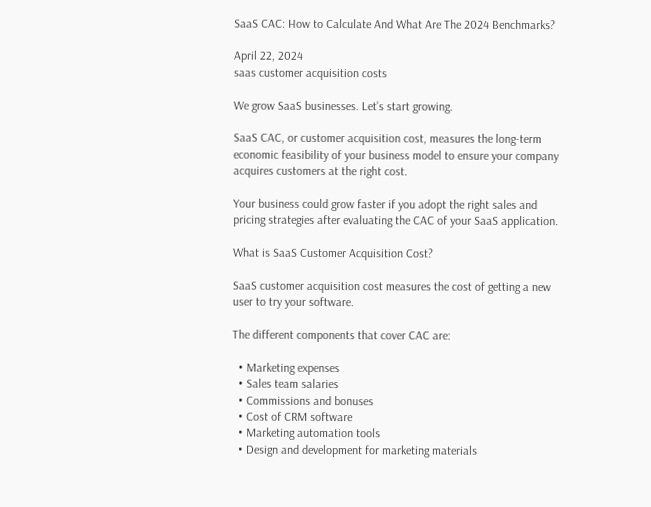SaaS CAC: How to Calculate And What Are The 2024 Benchmarks?

April 22, 2024
saas customer acquisition costs

We grow SaaS businesses. Let’s start growing.

SaaS CAC, or customer acquisition cost, measures the long-term economic feasibility of your business model to ensure your company acquires customers at the right cost.

Your business could grow faster if you adopt the right sales and pricing strategies after evaluating the CAC of your SaaS application.

What is SaaS Customer Acquisition Cost?

SaaS customer acquisition cost measures the cost of getting a new user to try your software.

The different components that cover CAC are:

  • Marketing expenses
  • Sales team salaries
  • Commissions and bonuses
  • Cost of CRM software
  • Marketing automation tools
  • Design and development for marketing materials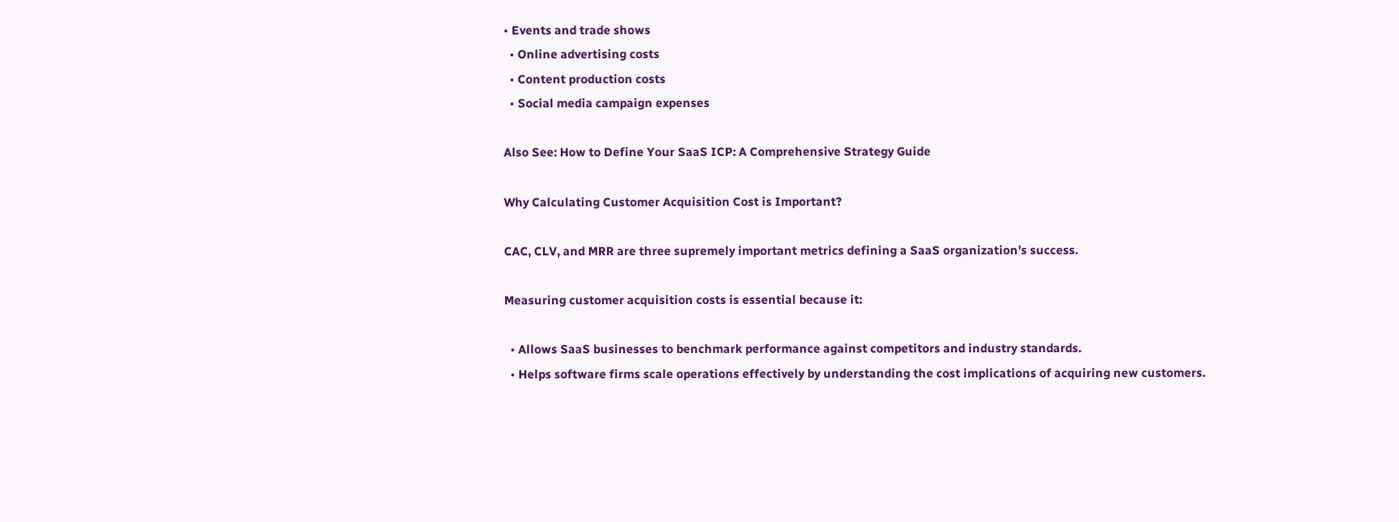• Events and trade shows
  • Online advertising costs
  • Content production costs
  • Social media campaign expenses

Also See: How to Define Your SaaS ICP: A Comprehensive Strategy Guide

Why Calculating Customer Acquisition Cost is Important?

CAC, CLV, and MRR are three supremely important metrics defining a SaaS organization’s success.

Measuring customer acquisition costs is essential because it:

  • Allows SaaS businesses to benchmark performance against competitors and industry standards.
  • Helps software firms scale operations effectively by understanding the cost implications of acquiring new customers.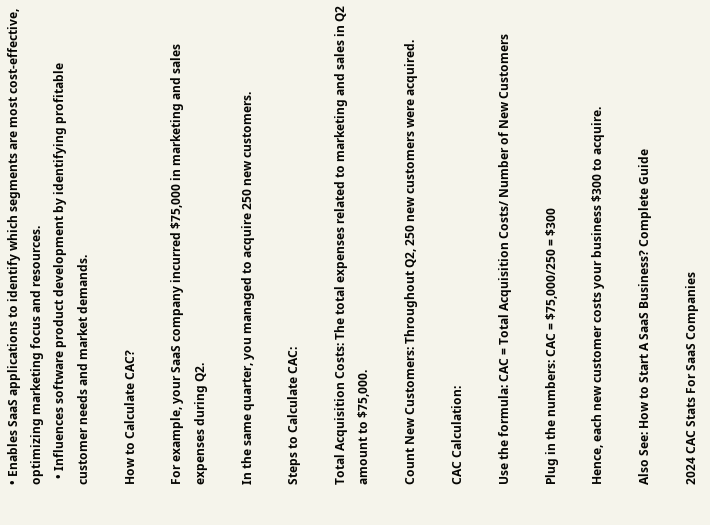• Enables SaaS applications to identify which segments are most cost-effective, optimizing marketing focus and resources.
  • Influences software product development by identifying profitable customer needs and market demands.

How to Calculate CAC?

For example, your SaaS company incurred $75,000 in marketing and sales expenses during Q2.

In the same quarter, you managed to acquire 250 new customers.

Steps to Calculate CAC:

Total Acquisition Costs: The total expenses related to marketing and sales in Q2 amount to $75,000.

Count New Customers: Throughout Q2, 250 new customers were acquired.

CAC Calculation:

Use the formula: CAC = Total Acquisition Costs/ Number of New Customers

Plug in the numbers: CAC = $75,000/250 = $300

Hence, each new customer costs your business $300 to acquire.

Also See: How to Start A SaaS Business? Complete Guide

2024 CAC Stats For SaaS Companies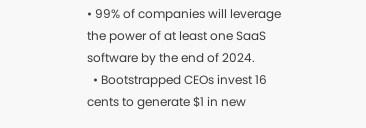• 99% of companies will leverage the power of at least one SaaS software by the end of 2024.
  • Bootstrapped CEOs invest 16 cents to generate $1 in new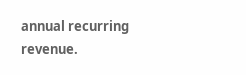annual recurring revenue.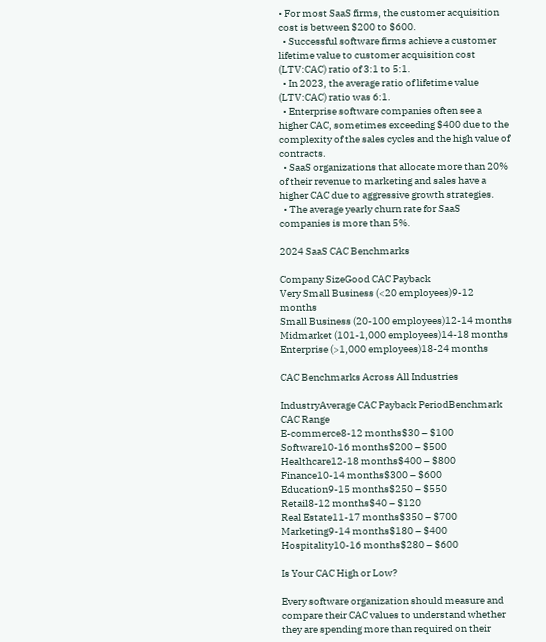• For most SaaS firms, the customer acquisition cost is between $200 to $600.
  • Successful software firms achieve a customer lifetime value to customer acquisition cost (LTV:CAC) ratio of 3:1 to 5:1.
  • In 2023, the average ratio of lifetime value (LTV:CAC) ratio was 6:1.
  • Enterprise software companies often see a higher CAC, sometimes exceeding $400 due to the complexity of the sales cycles and the high value of contracts.
  • SaaS organizations that allocate more than 20% of their revenue to marketing and sales have a higher CAC due to aggressive growth strategies.
  • The average yearly churn rate for SaaS companies is more than 5%.

2024 SaaS CAC Benchmarks

Company SizeGood CAC Payback
Very Small Business (<20 employees)9-12 months
Small Business (20-100 employees)12-14 months
Midmarket (101-1,000 employees)14-18 months
Enterprise (>1,000 employees)18-24 months

CAC Benchmarks Across All Industries

IndustryAverage CAC Payback PeriodBenchmark CAC Range
E-commerce8-12 months$30 – $100
Software10-16 months$200 – $500
Healthcare12-18 months$400 – $800
Finance10-14 months$300 – $600
Education9-15 months$250 – $550
Retail8-12 months$40 – $120
Real Estate11-17 months$350 – $700
Marketing9-14 months$180 – $400
Hospitality10-16 months$280 – $600

Is Your CAC High or Low?

Every software organization should measure and compare their CAC values to understand whether they are spending more than required on their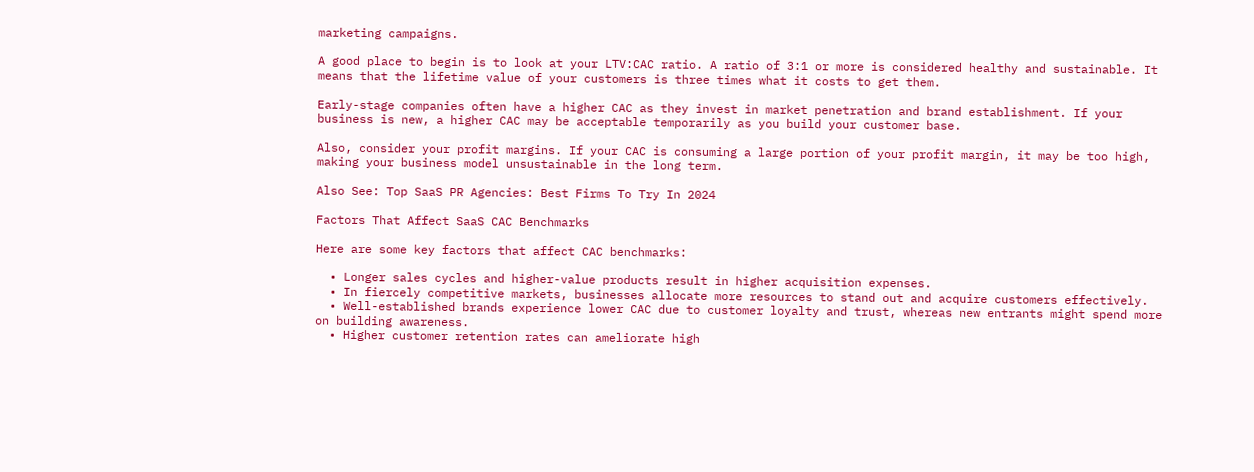marketing campaigns.

A good place to begin is to look at your LTV:CAC ratio. A ratio of 3:1 or more is considered healthy and sustainable. It means that the lifetime value of your customers is three times what it costs to get them.

Early-stage companies often have a higher CAC as they invest in market penetration and brand establishment. If your business is new, a higher CAC may be acceptable temporarily as you build your customer base.

Also, consider your profit margins. If your CAC is consuming a large portion of your profit margin, it may be too high, making your business model unsustainable in the long term.

Also See: Top SaaS PR Agencies: Best Firms To Try In 2024

Factors That Affect SaaS CAC Benchmarks

Here are some key factors that affect CAC benchmarks:

  • Longer sales cycles and higher-value products result in higher acquisition expenses.
  • In fiercely competitive markets, businesses allocate more resources to stand out and acquire customers effectively.
  • Well-established brands experience lower CAC due to customer loyalty and trust, whereas new entrants might spend more on building awareness.
  • Higher customer retention rates can ameliorate high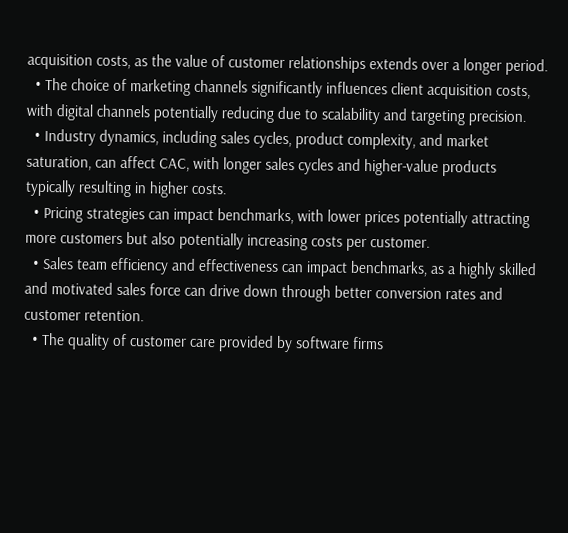acquisition costs, as the value of customer relationships extends over a longer period.
  • The choice of marketing channels significantly influences client acquisition costs, with digital channels potentially reducing due to scalability and targeting precision.
  • Industry dynamics, including sales cycles, product complexity, and market saturation, can affect CAC, with longer sales cycles and higher-value products typically resulting in higher costs.
  • Pricing strategies can impact benchmarks, with lower prices potentially attracting more customers but also potentially increasing costs per customer.
  • Sales team efficiency and effectiveness can impact benchmarks, as a highly skilled and motivated sales force can drive down through better conversion rates and customer retention.
  • The quality of customer care provided by software firms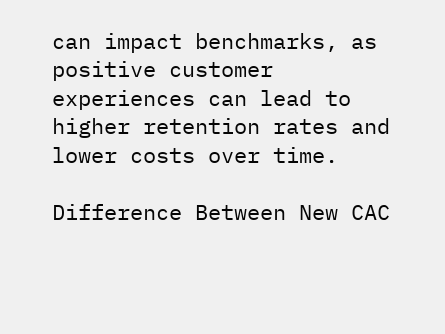can impact benchmarks, as positive customer experiences can lead to higher retention rates and lower costs over time.

Difference Between New CAC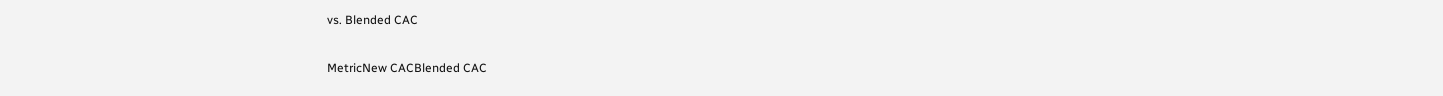vs. Blended CAC

MetricNew CACBlended CAC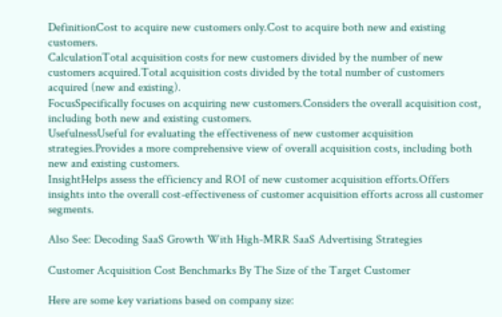DefinitionCost to acquire new customers only.Cost to acquire both new and existing customers.
CalculationTotal acquisition costs for new customers divided by the number of new customers acquired.Total acquisition costs divided by the total number of customers acquired (new and existing).
FocusSpecifically focuses on acquiring new customers.Considers the overall acquisition cost, including both new and existing customers.
UsefulnessUseful for evaluating the effectiveness of new customer acquisition strategies.Provides a more comprehensive view of overall acquisition costs, including both new and existing customers.
InsightHelps assess the efficiency and ROI of new customer acquisition efforts.Offers insights into the overall cost-effectiveness of customer acquisition efforts across all customer segments.

Also See: Decoding SaaS Growth With High-MRR SaaS Advertising Strategies

Customer Acquisition Cost Benchmarks By The Size of the Target Customer

Here are some key variations based on company size: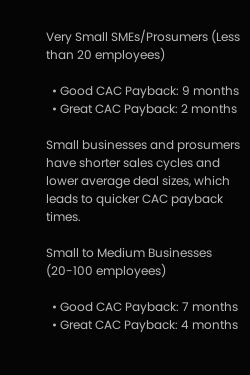Very Small SMEs/Prosumers (Less than 20 employees)

  • Good CAC Payback: 9 months
  • Great CAC Payback: 2 months

Small businesses and prosumers have shorter sales cycles and lower average deal sizes, which leads to quicker CAC payback times.

Small to Medium Businesses (20-100 employees)

  • Good CAC Payback: 7 months
  • Great CAC Payback: 4 months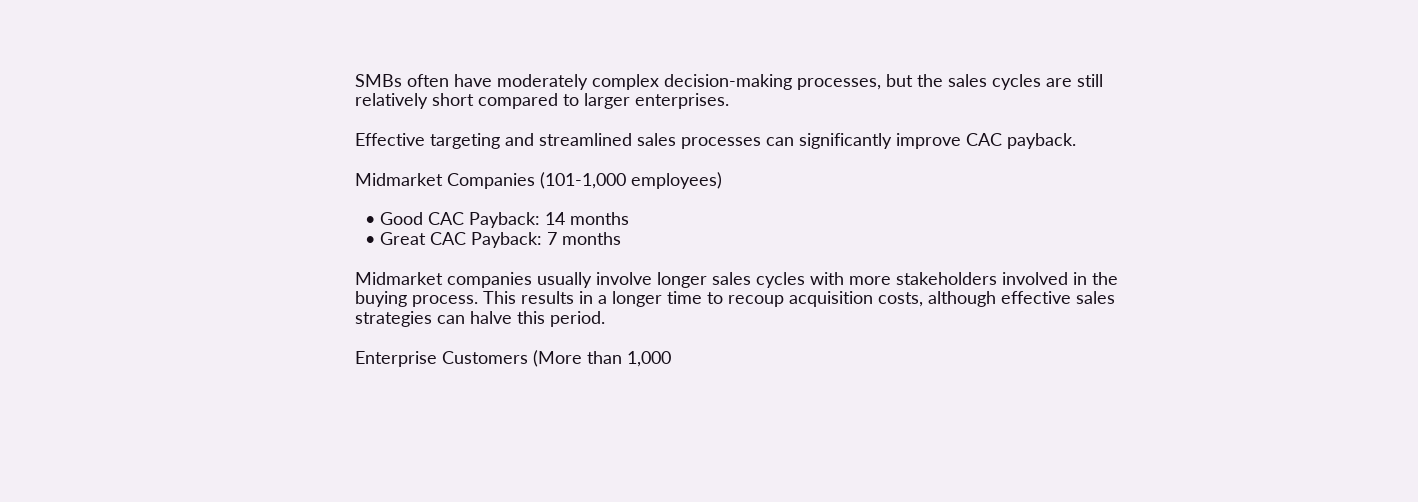SMBs often have moderately complex decision-making processes, but the sales cycles are still relatively short compared to larger enterprises.

Effective targeting and streamlined sales processes can significantly improve CAC payback.

Midmarket Companies (101-1,000 employees)

  • Good CAC Payback: 14 months
  • Great CAC Payback: 7 months

Midmarket companies usually involve longer sales cycles with more stakeholders involved in the buying process. This results in a longer time to recoup acquisition costs, although effective sales strategies can halve this period.

Enterprise Customers (More than 1,000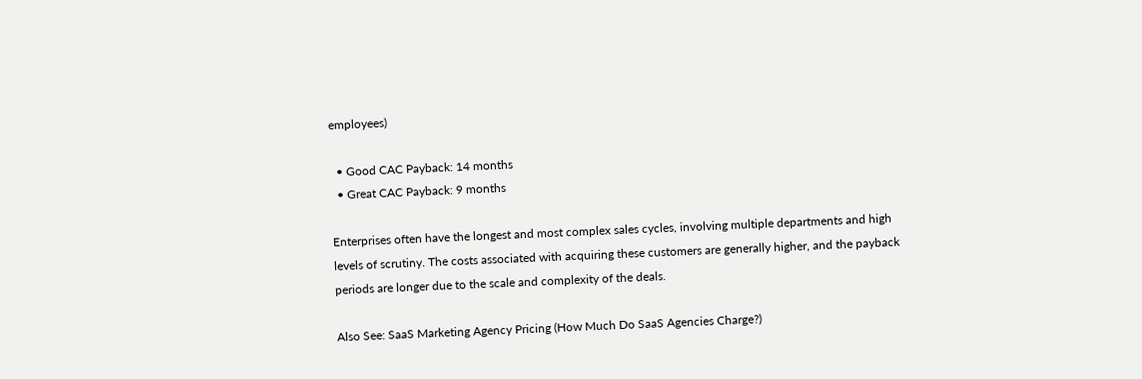employees)

  • Good CAC Payback: 14 months
  • Great CAC Payback: 9 months

Enterprises often have the longest and most complex sales cycles, involving multiple departments and high levels of scrutiny. The costs associated with acquiring these customers are generally higher, and the payback periods are longer due to the scale and complexity of the deals.

Also See: SaaS Marketing Agency Pricing (How Much Do SaaS Agencies Charge?)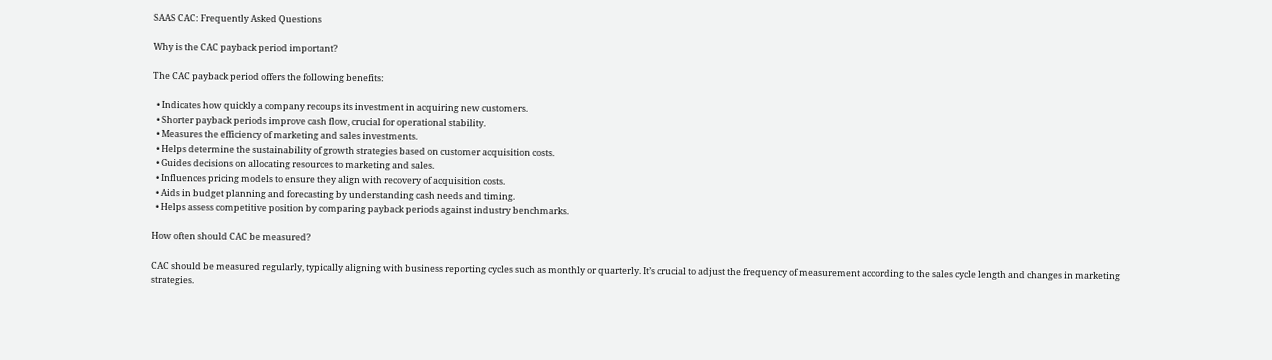SAAS CAC: Frequently Asked Questions

Why is the CAC payback period important?

The CAC payback period offers the following benefits:

  • Indicates how quickly a company recoups its investment in acquiring new customers.
  • Shorter payback periods improve cash flow, crucial for operational stability.
  • Measures the efficiency of marketing and sales investments.
  • Helps determine the sustainability of growth strategies based on customer acquisition costs.
  • Guides decisions on allocating resources to marketing and sales.
  • Influences pricing models to ensure they align with recovery of acquisition costs.
  • Aids in budget planning and forecasting by understanding cash needs and timing.
  • Helps assess competitive position by comparing payback periods against industry benchmarks.

How often should CAC be measured?

CAC should be measured regularly, typically aligning with business reporting cycles such as monthly or quarterly. It’s crucial to adjust the frequency of measurement according to the sales cycle length and changes in marketing strategies.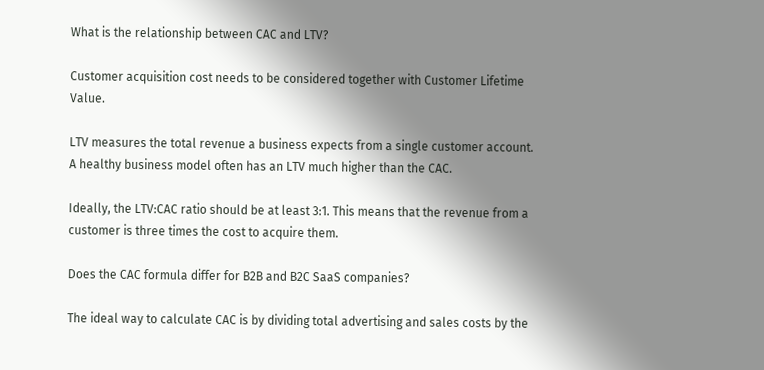What is the relationship between CAC and LTV?

Customer acquisition cost needs to be considered together with Customer Lifetime Value.

LTV measures the total revenue a business expects from a single customer account. A healthy business model often has an LTV much higher than the CAC.

Ideally, the LTV:CAC ratio should be at least 3:1. This means that the revenue from a customer is three times the cost to acquire them.

Does the CAC formula differ for B2B and B2C SaaS companies?

The ideal way to calculate CAC is by dividing total advertising and sales costs by the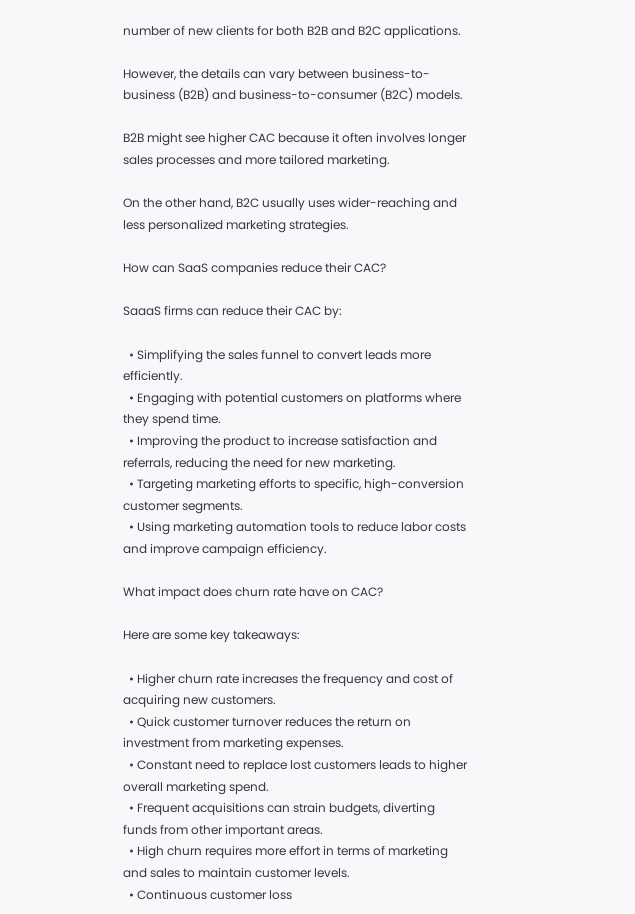number of new clients for both B2B and B2C applications.

However, the details can vary between business-to-business (B2B) and business-to-consumer (B2C) models.

B2B might see higher CAC because it often involves longer sales processes and more tailored marketing.

On the other hand, B2C usually uses wider-reaching and less personalized marketing strategies.

How can SaaS companies reduce their CAC?

SaaaS firms can reduce their CAC by:

  • Simplifying the sales funnel to convert leads more efficiently.
  • Engaging with potential customers on platforms where they spend time.
  • Improving the product to increase satisfaction and referrals, reducing the need for new marketing.
  • Targeting marketing efforts to specific, high-conversion customer segments.
  • Using marketing automation tools to reduce labor costs and improve campaign efficiency.

What impact does churn rate have on CAC?

Here are some key takeaways:

  • Higher churn rate increases the frequency and cost of acquiring new customers.
  • Quick customer turnover reduces the return on investment from marketing expenses.
  • Constant need to replace lost customers leads to higher overall marketing spend.
  • Frequent acquisitions can strain budgets, diverting funds from other important areas.
  • High churn requires more effort in terms of marketing and sales to maintain customer levels.
  • Continuous customer loss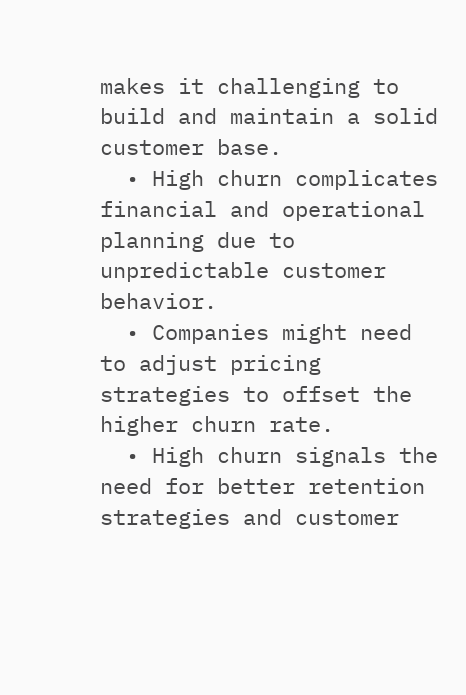makes it challenging to build and maintain a solid customer base.
  • High churn complicates financial and operational planning due to unpredictable customer behavior.
  • Companies might need to adjust pricing strategies to offset the higher churn rate.
  • High churn signals the need for better retention strategies and customer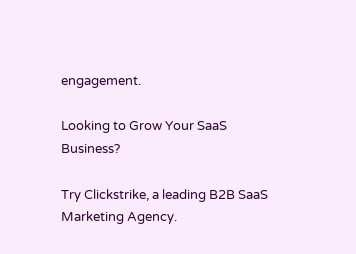engagement.

Looking to Grow Your SaaS Business?

Try Clickstrike, a leading B2B SaaS Marketing Agency.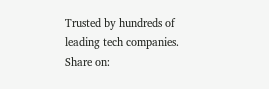Trusted by hundreds of leading tech companies.
Share on: